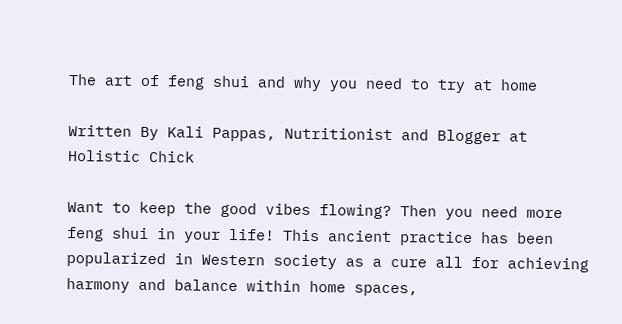The art of feng shui and why you need to try at home

Written By Kali Pappas, Nutritionist and Blogger at Holistic Chick

Want to keep the good vibes flowing? Then you need more feng shui in your life! This ancient practice has been popularized in Western society as a cure all for achieving harmony and balance within home spaces,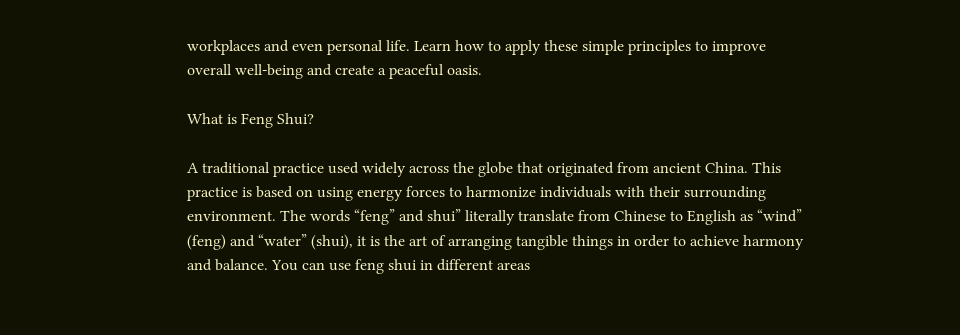workplaces and even personal life. Learn how to apply these simple principles to improve overall well-being and create a peaceful oasis.

What is Feng Shui?

A traditional practice used widely across the globe that originated from ancient China. This practice is based on using energy forces to harmonize individuals with their surrounding environment. The words “feng” and shui” literally translate from Chinese to English as “wind” (feng) and “water” (shui), it is the art of arranging tangible things in order to achieve harmony and balance. You can use feng shui in different areas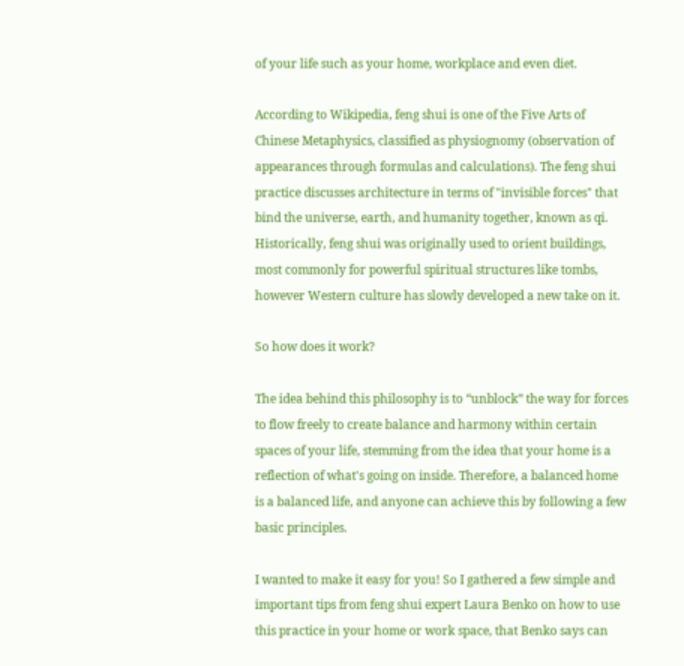of your life such as your home, workplace and even diet.

According to Wikipedia, feng shui is one of the Five Arts of Chinese Metaphysics, classified as physiognomy (observation of appearances through formulas and calculations). The feng shui practice discusses architecture in terms of "invisible forces" that bind the universe, earth, and humanity together, known as qi. Historically, feng shui was originally used to orient buildings, most commonly for powerful spiritual structures like tombs, however Western culture has slowly developed a new take on it.

So how does it work?

The idea behind this philosophy is to “unblock” the way for forces to flow freely to create balance and harmony within certain spaces of your life, stemming from the idea that your home is a reflection of what's going on inside. Therefore, a balanced home is a balanced life, and anyone can achieve this by following a few basic principles.

I wanted to make it easy for you! So I gathered a few simple and important tips from feng shui expert Laura Benko on how to use this practice in your home or work space, that Benko says can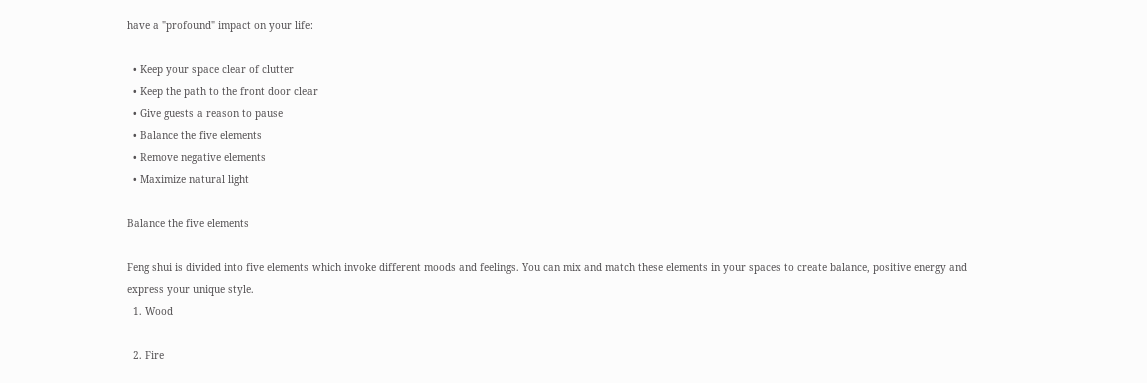have a "profound" impact on your life:

  • Keep your space clear of clutter
  • Keep the path to the front door clear
  • Give guests a reason to pause
  • Balance the five elements
  • Remove negative elements
  • Maximize natural light

Balance the five elements

Feng shui is divided into five elements which invoke different moods and feelings. You can mix and match these elements in your spaces to create balance, positive energy and express your unique style.
  1. Wood

  2. Fire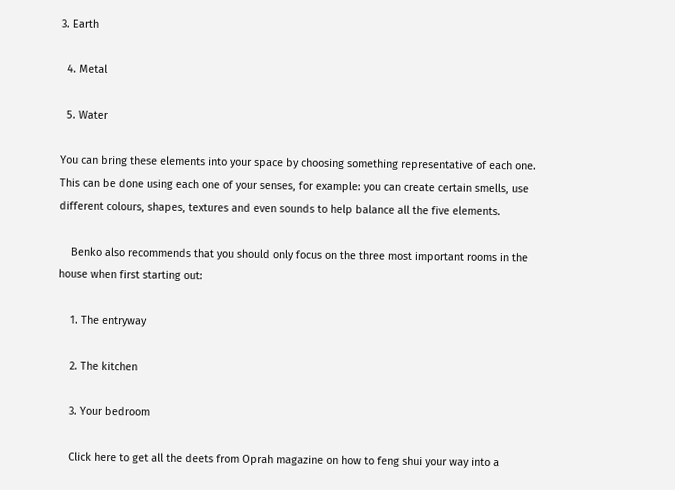3. Earth

  4. Metal

  5. Water

You can bring these elements into your space by choosing something representative of each one. This can be done using each one of your senses, for example: you can create certain smells, use different colours, shapes, textures and even sounds to help balance all the five elements.

    Benko also recommends that you should only focus on the three most important rooms in the house when first starting out:

    1. The entryway

    2. The kitchen

    3. Your bedroom

    Click here to get all the deets from Oprah magazine on how to feng shui your way into a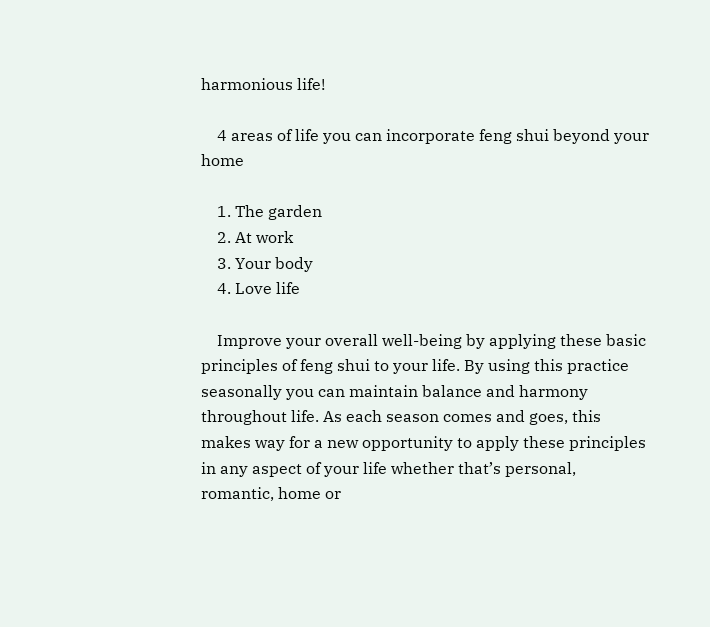harmonious life!

    4 areas of life you can incorporate feng shui beyond your home

    1. The garden
    2. At work
    3. Your body
    4. Love life

    Improve your overall well-being by applying these basic principles of feng shui to your life. By using this practice seasonally you can maintain balance and harmony throughout life. As each season comes and goes, this makes way for a new opportunity to apply these principles in any aspect of your life whether that’s personal, romantic, home or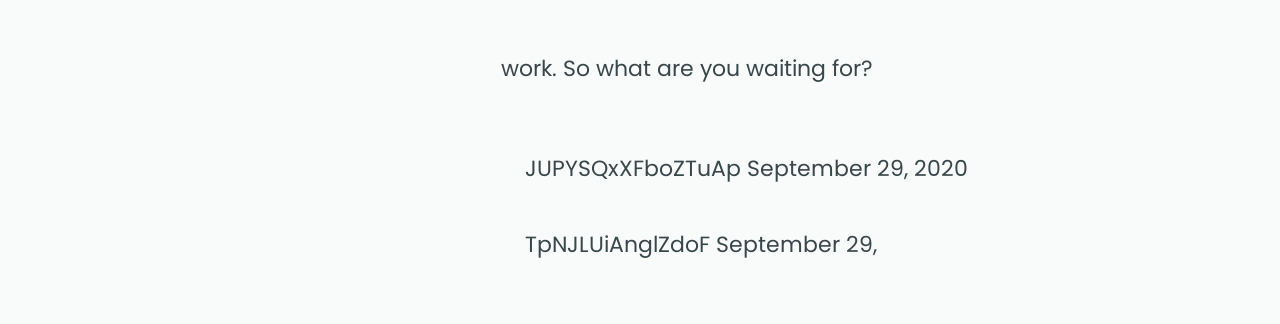work. So what are you waiting for?



    JUPYSQxXFboZTuAp September 29, 2020


    TpNJLUiAnglZdoF September 29,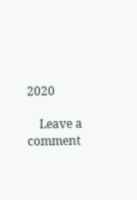2020

    Leave a comment